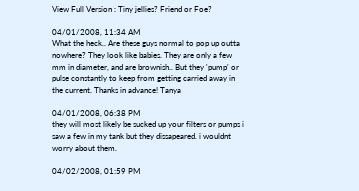View Full Version : Tiny jellies? Friend or Foe?

04/01/2008, 11:34 AM
What the heck.. Are these guys normal to pop up outta nowhere? They look like babies. They are only a few mm in diameter, and are brownish.. But they 'pump' or pulse constantly to keep from getting carried away in the current. Thanks in advance! Tanya

04/01/2008, 06:38 PM
they will most likely be sucked up your filters or pumps i saw a few in my tank but they dissapeared. i wouldnt worry about them.

04/02/2008, 01:59 PM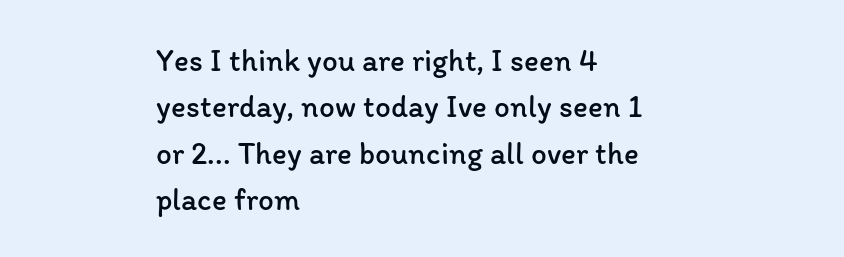Yes I think you are right, I seen 4 yesterday, now today Ive only seen 1 or 2... They are bouncing all over the place from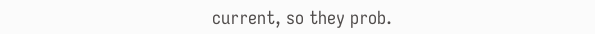current, so they prob.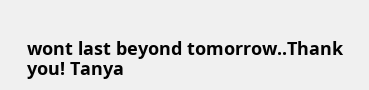wont last beyond tomorrow..Thank you! Tanya